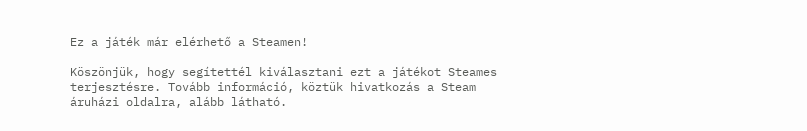Ez a játék már elérhető a Steamen!

Köszönjük, hogy segítettél kiválasztani ezt a játékot Steames terjesztésre. Tovább információ, köztük hivatkozás a Steam áruházi oldalra, alább látható.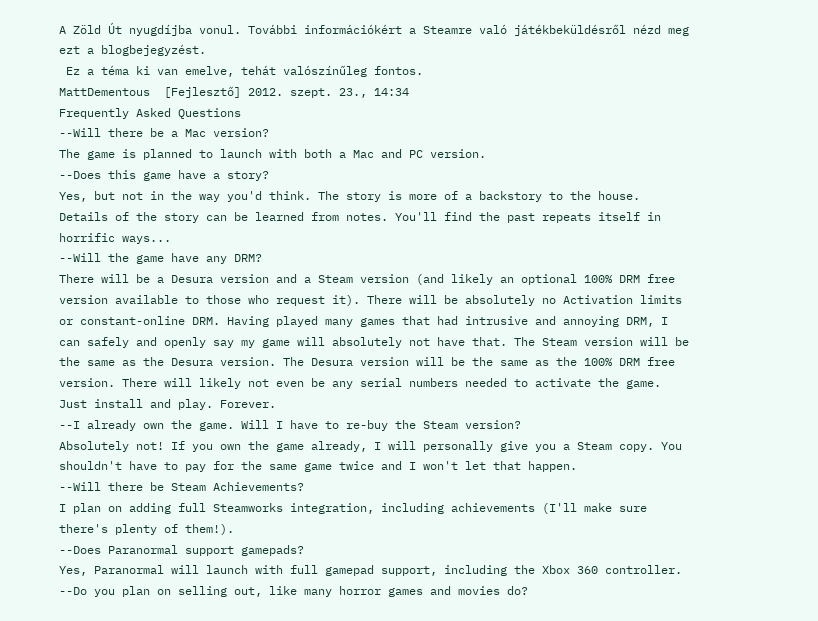A Zöld Út nyugdíjba vonul. További információkért a Steamre való játékbeküldésről nézd meg ezt a blogbejegyzést.
 Ez a téma ki van emelve, tehát valószínűleg fontos.
MattDementous  [Fejlesztő] 2012. szept. 23., 14:34
Frequently Asked Questions
--Will there be a Mac version?
The game is planned to launch with both a Mac and PC version.
--Does this game have a story?
Yes, but not in the way you'd think. The story is more of a backstory to the house. Details of the story can be learned from notes. You'll find the past repeats itself in horrific ways...
--Will the game have any DRM?
There will be a Desura version and a Steam version (and likely an optional 100% DRM free version available to those who request it). There will be absolutely no Activation limits or constant-online DRM. Having played many games that had intrusive and annoying DRM, I can safely and openly say my game will absolutely not have that. The Steam version will be the same as the Desura version. The Desura version will be the same as the 100% DRM free version. There will likely not even be any serial numbers needed to activate the game. Just install and play. Forever.
--I already own the game. Will I have to re-buy the Steam version?
Absolutely not! If you own the game already, I will personally give you a Steam copy. You shouldn't have to pay for the same game twice and I won't let that happen.
--Will there be Steam Achievements?
I plan on adding full Steamworks integration, including achievements (I'll make sure there's plenty of them!).
--Does Paranormal support gamepads?
Yes, Paranormal will launch with full gamepad support, including the Xbox 360 controller.
--Do you plan on selling out, like many horror games and movies do?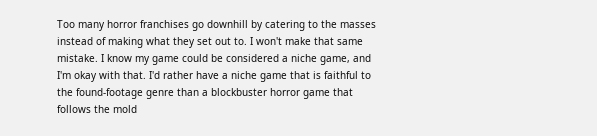Too many horror franchises go downhill by catering to the masses instead of making what they set out to. I won't make that same mistake. I know my game could be considered a niche game, and I'm okay with that. I'd rather have a niche game that is faithful to the found-footage genre than a blockbuster horror game that follows the mold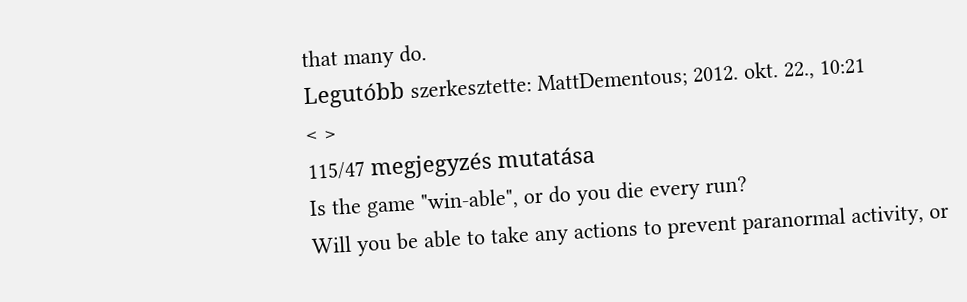that many do.
Legutóbb szerkesztette: MattDementous; 2012. okt. 22., 10:21
< >
115/47 megjegyzés mutatása
Is the game "win-able", or do you die every run?
Will you be able to take any actions to prevent paranormal activity, or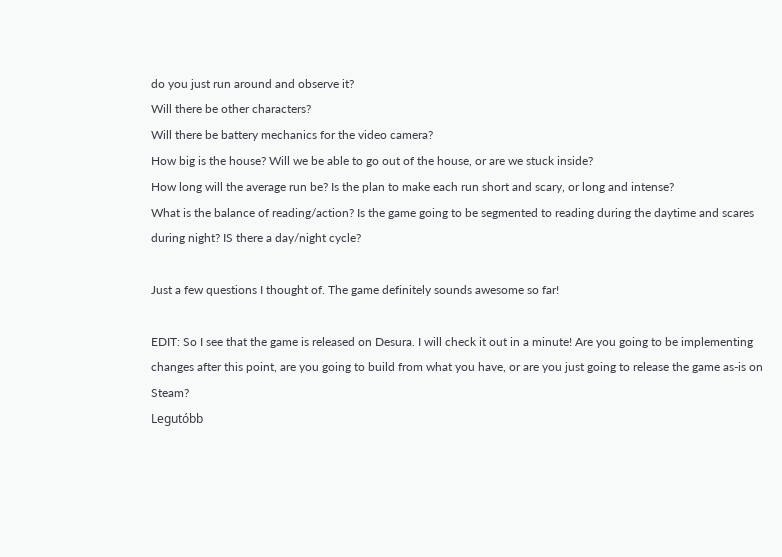do you just run around and observe it?
Will there be other characters?
Will there be battery mechanics for the video camera?
How big is the house? Will we be able to go out of the house, or are we stuck inside?
How long will the average run be? Is the plan to make each run short and scary, or long and intense?
What is the balance of reading/action? Is the game going to be segmented to reading during the daytime and scares during night? IS there a day/night cycle?

Just a few questions I thought of. The game definitely sounds awesome so far!

EDIT: So I see that the game is released on Desura. I will check it out in a minute! Are you going to be implementing changes after this point, are you going to build from what you have, or are you just going to release the game as-is on Steam?
Legutóbb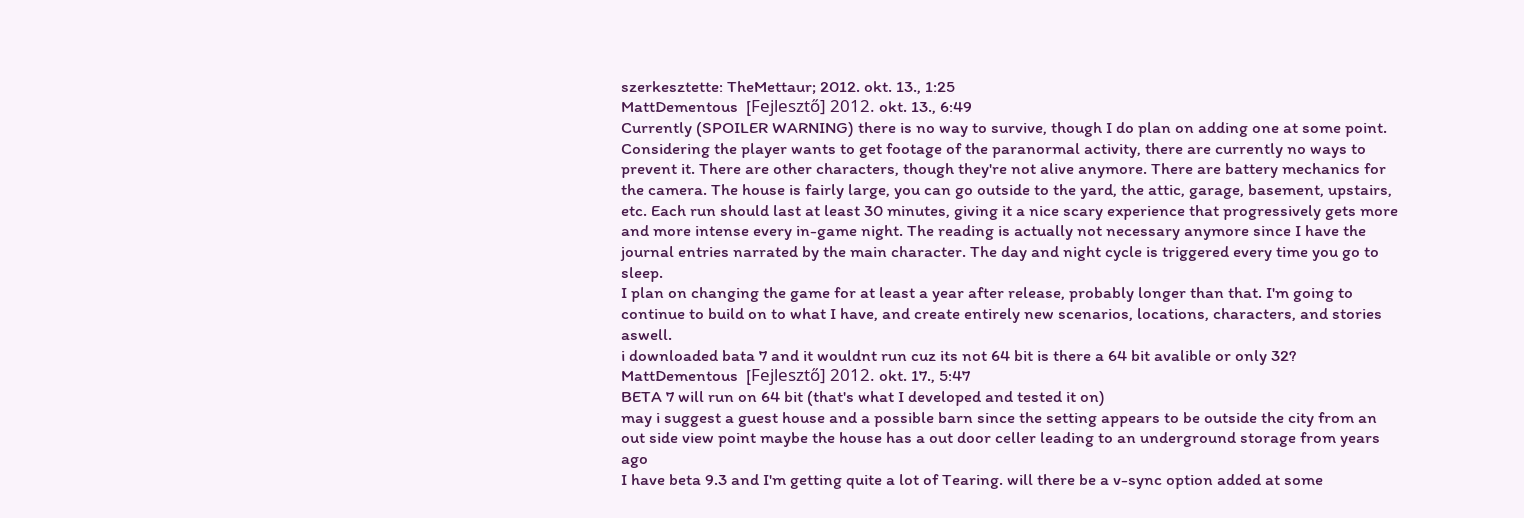szerkesztette: TheMettaur; 2012. okt. 13., 1:25
MattDementous  [Fejlesztő] 2012. okt. 13., 6:49
Currently (SPOILER WARNING) there is no way to survive, though I do plan on adding one at some point. Considering the player wants to get footage of the paranormal activity, there are currently no ways to prevent it. There are other characters, though they're not alive anymore. There are battery mechanics for the camera. The house is fairly large, you can go outside to the yard, the attic, garage, basement, upstairs, etc. Each run should last at least 30 minutes, giving it a nice scary experience that progressively gets more and more intense every in-game night. The reading is actually not necessary anymore since I have the journal entries narrated by the main character. The day and night cycle is triggered every time you go to sleep.
I plan on changing the game for at least a year after release, probably longer than that. I'm going to continue to build on to what I have, and create entirely new scenarios, locations, characters, and stories aswell.
i downloaded bata 7 and it wouldnt run cuz its not 64 bit is there a 64 bit avalible or only 32?
MattDementous  [Fejlesztő] 2012. okt. 17., 5:47
BETA 7 will run on 64 bit (that's what I developed and tested it on)
may i suggest a guest house and a possible barn since the setting appears to be outside the city from an out side view point maybe the house has a out door celler leading to an underground storage from years ago
I have beta 9.3 and I'm getting quite a lot of Tearing. will there be a v-sync option added at some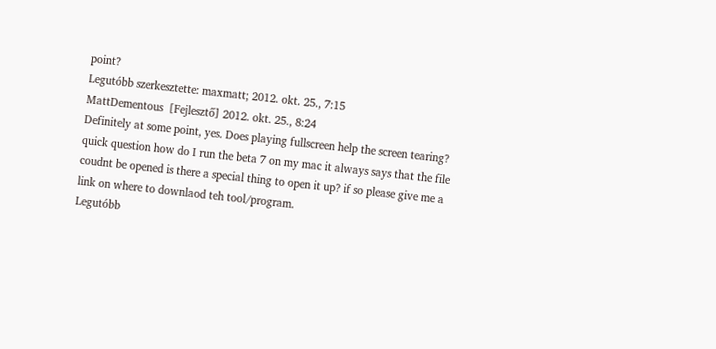point?
Legutóbb szerkesztette: maxmatt; 2012. okt. 25., 7:15
MattDementous  [Fejlesztő] 2012. okt. 25., 8:24
Definitely at some point, yes. Does playing fullscreen help the screen tearing?
quick question how do I run the beta 7 on my mac it always says that the file coudnt be opened is there a special thing to open it up? if so please give me a link on where to downlaod teh tool/program.
Legutóbb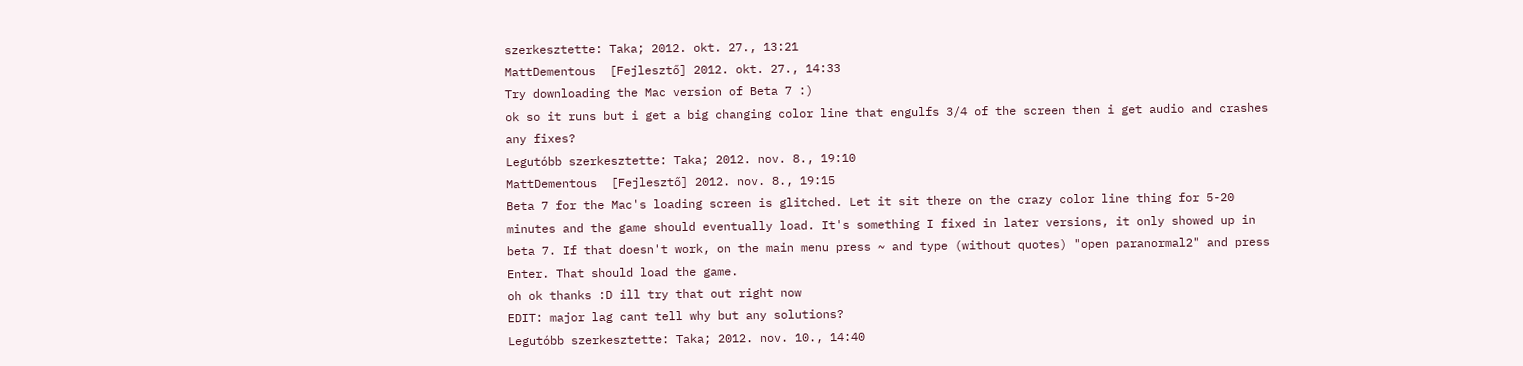szerkesztette: Taka; 2012. okt. 27., 13:21
MattDementous  [Fejlesztő] 2012. okt. 27., 14:33
Try downloading the Mac version of Beta 7 :)
ok so it runs but i get a big changing color line that engulfs 3/4 of the screen then i get audio and crashes any fixes?
Legutóbb szerkesztette: Taka; 2012. nov. 8., 19:10
MattDementous  [Fejlesztő] 2012. nov. 8., 19:15
Beta 7 for the Mac's loading screen is glitched. Let it sit there on the crazy color line thing for 5-20 minutes and the game should eventually load. It's something I fixed in later versions, it only showed up in beta 7. If that doesn't work, on the main menu press ~ and type (without quotes) "open paranormal2" and press Enter. That should load the game.
oh ok thanks :D ill try that out right now
EDIT: major lag cant tell why but any solutions?
Legutóbb szerkesztette: Taka; 2012. nov. 10., 14:40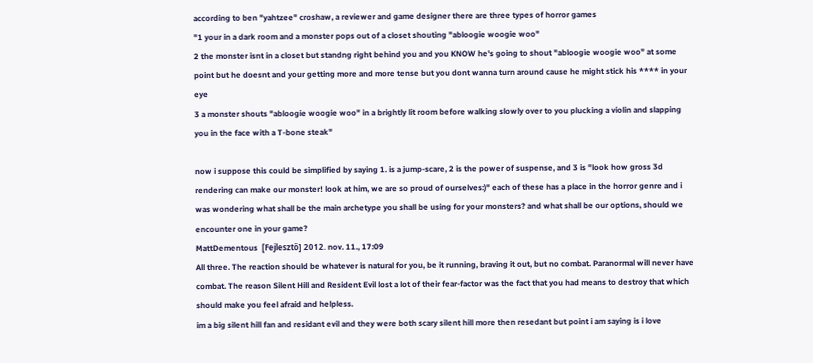according to ben "yahtzee" croshaw, a reviewer and game designer there are three types of horror games
"1 your in a dark room and a monster pops out of a closet shouting "abloogie woogie woo"
2 the monster isnt in a closet but standng right behind you and you KNOW he's going to shout "abloogie woogie woo" at some point but he doesnt and your getting more and more tense but you dont wanna turn around cause he might stick his **** in your eye
3 a monster shouts "abloogie woogie woo" in a brightly lit room before walking slowly over to you plucking a violin and slapping you in the face with a T-bone steak"

now i suppose this could be simplified by saying 1. is a jump-scare, 2 is the power of suspense, and 3 is "look how gross 3d rendering can make our monster! look at him, we are so proud of ourselves:)" each of these has a place in the horror genre and i was wondering what shall be the main archetype you shall be using for your monsters? and what shall be our options, should we encounter one in your game?
MattDementous  [Fejlesztő] 2012. nov. 11., 17:09
All three. The reaction should be whatever is natural for you, be it running, braving it out, but no combat. Paranormal will never have combat. The reason Silent Hill and Resident Evil lost a lot of their fear-factor was the fact that you had means to destroy that which should make you feel afraid and helpless.
im a big silent hill fan and residant evil and they were both scary silent hill more then resedant but point i am saying is i love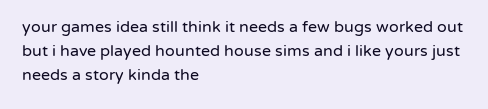your games idea still think it needs a few bugs worked out but i have played hounted house sims and i like yours just needs a story kinda the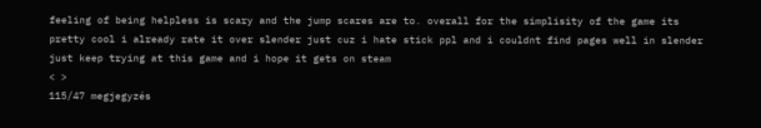feeling of being helpless is scary and the jump scares are to. overall for the simplisity of the game its pretty cool i already rate it over slender just cuz i hate stick ppl and i couldnt find pages well in slender just keep trying at this game and i hope it gets on steam
< >
115/47 megjegyzés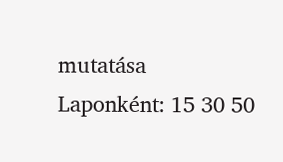mutatása
Laponként: 15 30 50